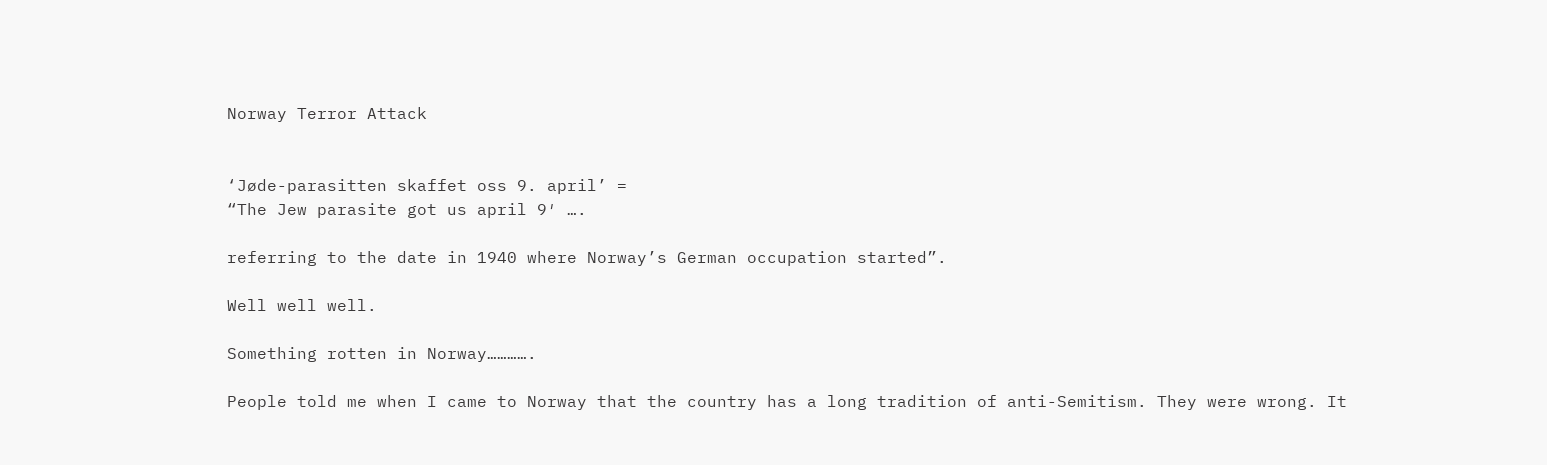Norway Terror Attack


‘Jøde-parasitten skaffet oss 9. april’ =
“The Jew parasite got us april 9′ ….

referring to the date in 1940 where Norway’s German occupation started”.

Well well well.

Something rotten in Norway………….

People told me when I came to Norway that the country has a long tradition of anti-Semitism. They were wrong. It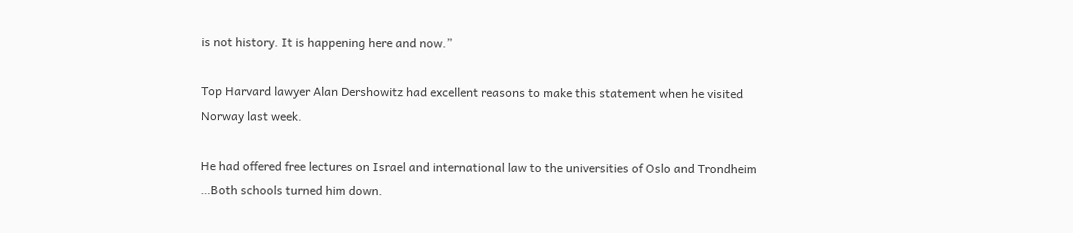is not history. It is happening here and now.”

Top Harvard lawyer Alan Dershowitz had excellent reasons to make this statement when he visited Norway last week.

He had offered free lectures on Israel and international law to the universities of Oslo and Trondheim …Both schools turned him down.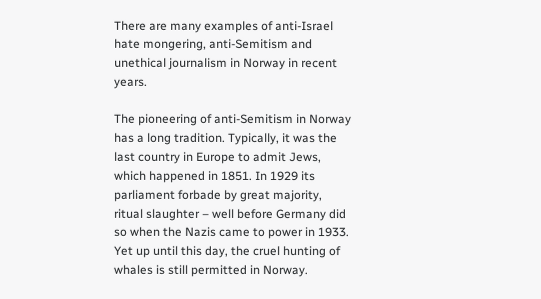There are many examples of anti-Israel hate mongering, anti-Semitism and unethical journalism in Norway in recent years.

The pioneering of anti-Semitism in Norway has a long tradition. Typically, it was the last country in Europe to admit Jews, which happened in 1851. In 1929 its parliament forbade by great majority, ritual slaughter – well before Germany did so when the Nazis came to power in 1933. Yet up until this day, the cruel hunting of whales is still permitted in Norway.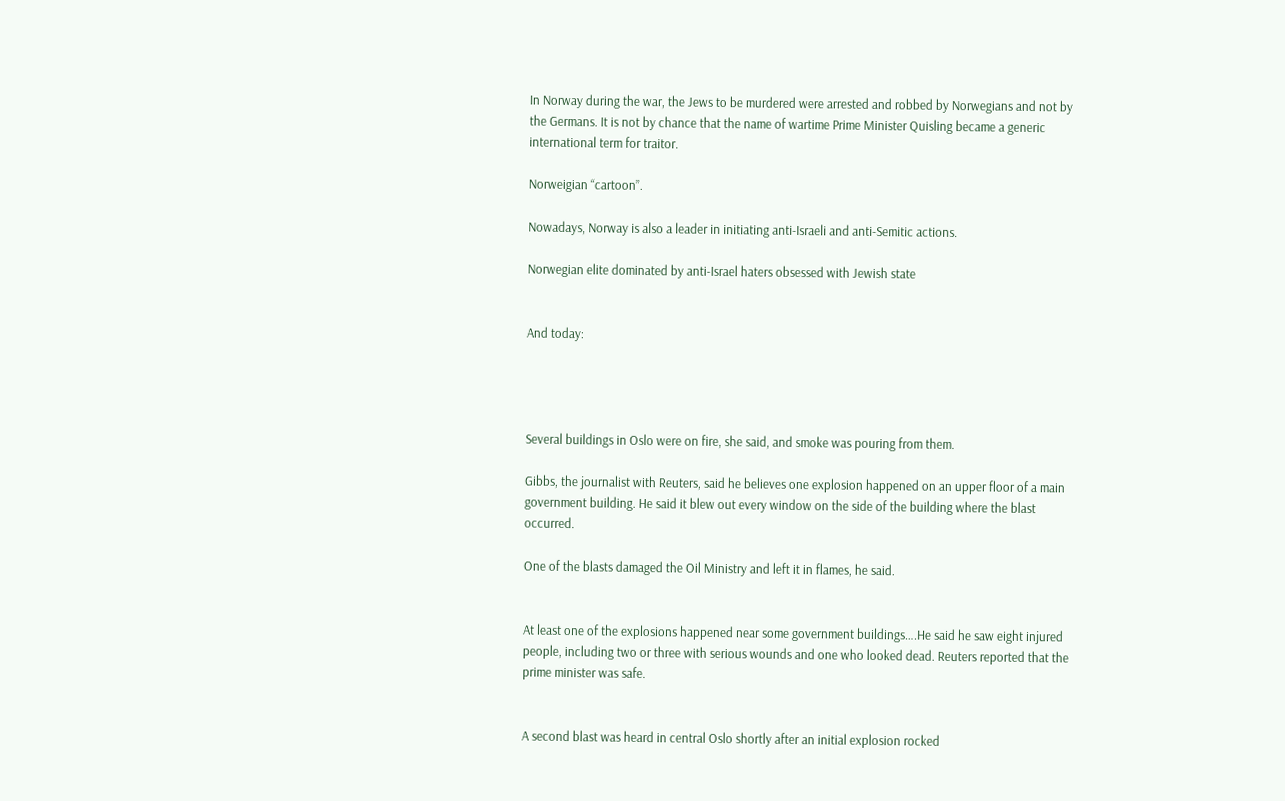In Norway during the war, the Jews to be murdered were arrested and robbed by Norwegians and not by the Germans. It is not by chance that the name of wartime Prime Minister Quisling became a generic international term for traitor.

Norweigian “cartoon”.

Nowadays, Norway is also a leader in initiating anti-Israeli and anti-Semitic actions.

Norwegian elite dominated by anti-Israel haters obsessed with Jewish state


And today:




Several buildings in Oslo were on fire, she said, and smoke was pouring from them.

Gibbs, the journalist with Reuters, said he believes one explosion happened on an upper floor of a main government building. He said it blew out every window on the side of the building where the blast occurred.

One of the blasts damaged the Oil Ministry and left it in flames, he said.


At least one of the explosions happened near some government buildings….He said he saw eight injured people, including two or three with serious wounds and one who looked dead. Reuters reported that the prime minister was safe.


A second blast was heard in central Oslo shortly after an initial explosion rocked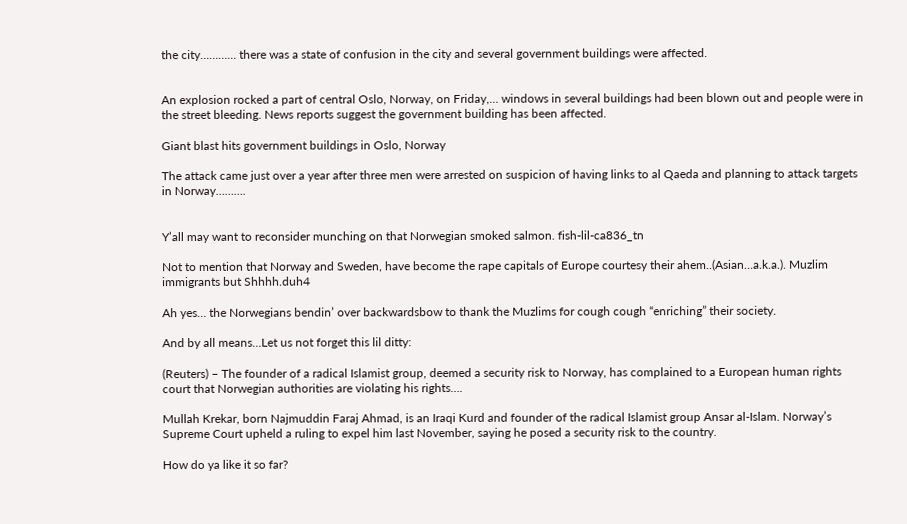the city………… there was a state of confusion in the city and several government buildings were affected.


An explosion rocked a part of central Oslo, Norway, on Friday,… windows in several buildings had been blown out and people were in the street bleeding. News reports suggest the government building has been affected.

Giant blast hits government buildings in Oslo, Norway

The attack came just over a year after three men were arrested on suspicion of having links to al Qaeda and planning to attack targets in Norway……….


Y’all may want to reconsider munching on that Norwegian smoked salmon. fish-lil-ca836_tn

Not to mention that Norway and Sweden, have become the rape capitals of Europe courtesy their ahem..(Asian…a.k.a.). Muzlim immigrants but Shhhh.duh4

Ah yes… the Norwegians bendin’ over backwardsbow to thank the Muzlims for cough cough “enriching” their society.

And by all means…Let us not forget this lil ditty:

(Reuters) – The founder of a radical Islamist group, deemed a security risk to Norway, has complained to a European human rights court that Norwegian authorities are violating his rights….

Mullah Krekar, born Najmuddin Faraj Ahmad, is an Iraqi Kurd and founder of the radical Islamist group Ansar al-Islam. Norway’s Supreme Court upheld a ruling to expel him last November, saying he posed a security risk to the country.

How do ya like it so far?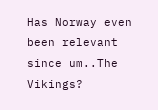Has Norway even been relevant since um..The Vikings?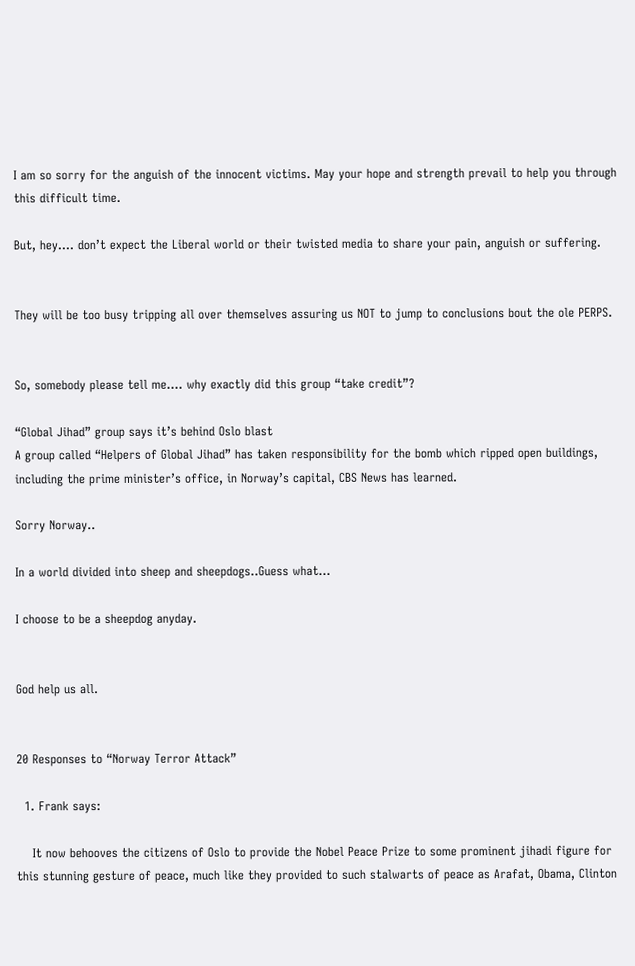I am so sorry for the anguish of the innocent victims. May your hope and strength prevail to help you through this difficult time.

But, hey…. don’t expect the Liberal world or their twisted media to share your pain, anguish or suffering.


They will be too busy tripping all over themselves assuring us NOT to jump to conclusions bout the ole PERPS.


So, somebody please tell me…. why exactly did this group “take credit”?

“Global Jihad” group says it’s behind Oslo blast
A group called “Helpers of Global Jihad” has taken responsibility for the bomb which ripped open buildings, including the prime minister’s office, in Norway’s capital, CBS News has learned.

Sorry Norway..

In a world divided into sheep and sheepdogs..Guess what…

I choose to be a sheepdog anyday.


God help us all.


20 Responses to “Norway Terror Attack”

  1. Frank says:

    It now behooves the citizens of Oslo to provide the Nobel Peace Prize to some prominent jihadi figure for this stunning gesture of peace, much like they provided to such stalwarts of peace as Arafat, Obama, Clinton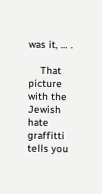was it, … .

    That picture with the Jewish hate graffitti tells you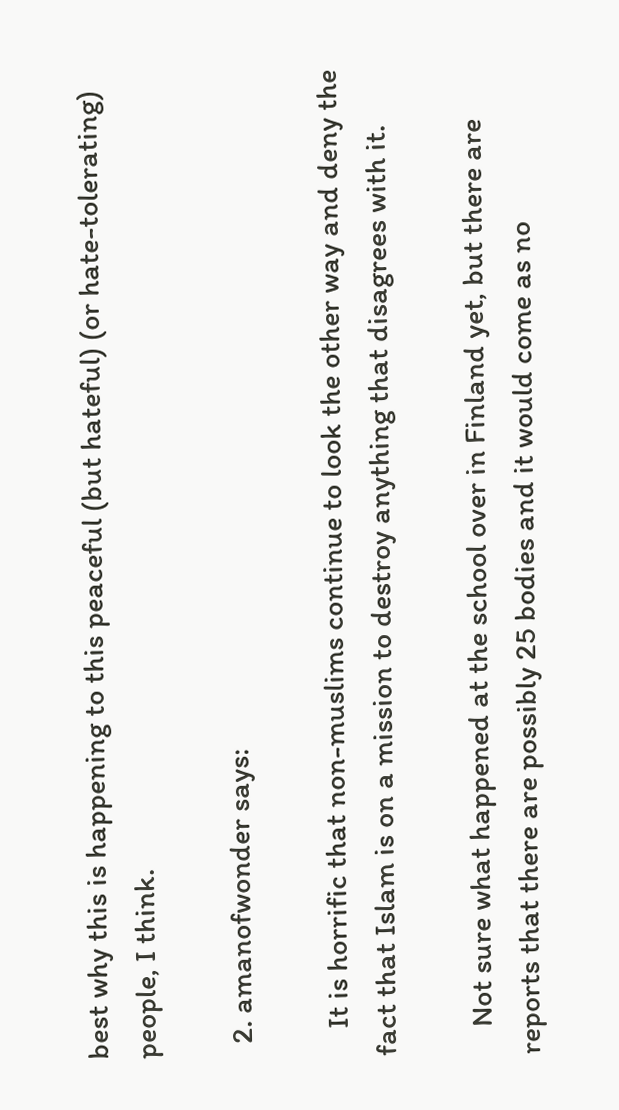best why this is happening to this peaceful (but hateful) (or hate-tolerating) people, I think.

  2. amanofwonder says:

    It is horrific that non-muslims continue to look the other way and deny the fact that Islam is on a mission to destroy anything that disagrees with it.

    Not sure what happened at the school over in Finland yet, but there are reports that there are possibly 25 bodies and it would come as no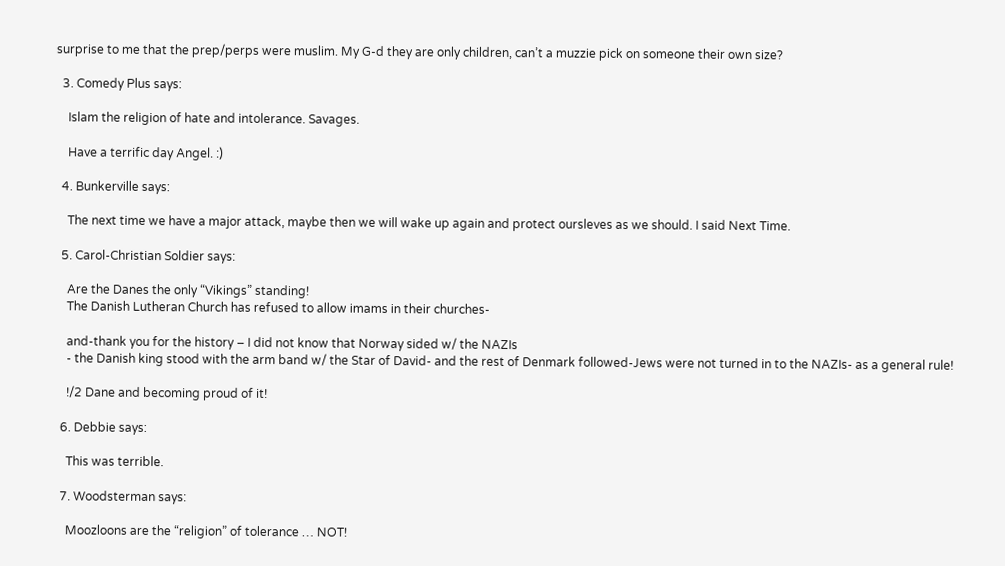surprise to me that the prep/perps were muslim. My G-d they are only children, can’t a muzzie pick on someone their own size?

  3. Comedy Plus says:

    Islam the religion of hate and intolerance. Savages.

    Have a terrific day Angel. :)

  4. Bunkerville says:

    The next time we have a major attack, maybe then we will wake up again and protect oursleves as we should. I said Next Time.

  5. Carol-Christian Soldier says:

    Are the Danes the only “Vikings” standing!
    The Danish Lutheran Church has refused to allow imams in their churches-

    and-thank you for the history – I did not know that Norway sided w/ the NAZIs
    - the Danish king stood with the arm band w/ the Star of David- and the rest of Denmark followed-Jews were not turned in to the NAZIs- as a general rule!

    !/2 Dane and becoming proud of it!

  6. Debbie says:

    This was terrible.

  7. Woodsterman says:

    Moozloons are the “religion” of tolerance … NOT!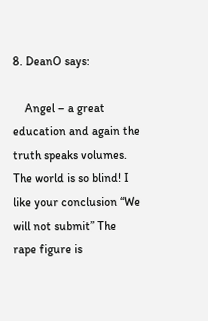8. DeanO says:

    Angel – a great education and again the truth speaks volumes. The world is so blind! I like your conclusion “We will not submit” The rape figure is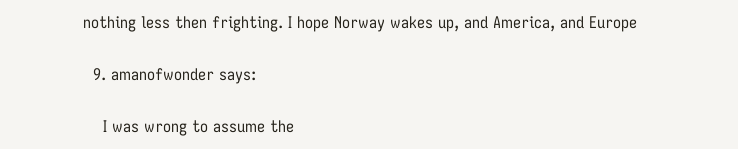nothing less then frighting. I hope Norway wakes up, and America, and Europe

  9. amanofwonder says:

    I was wrong to assume the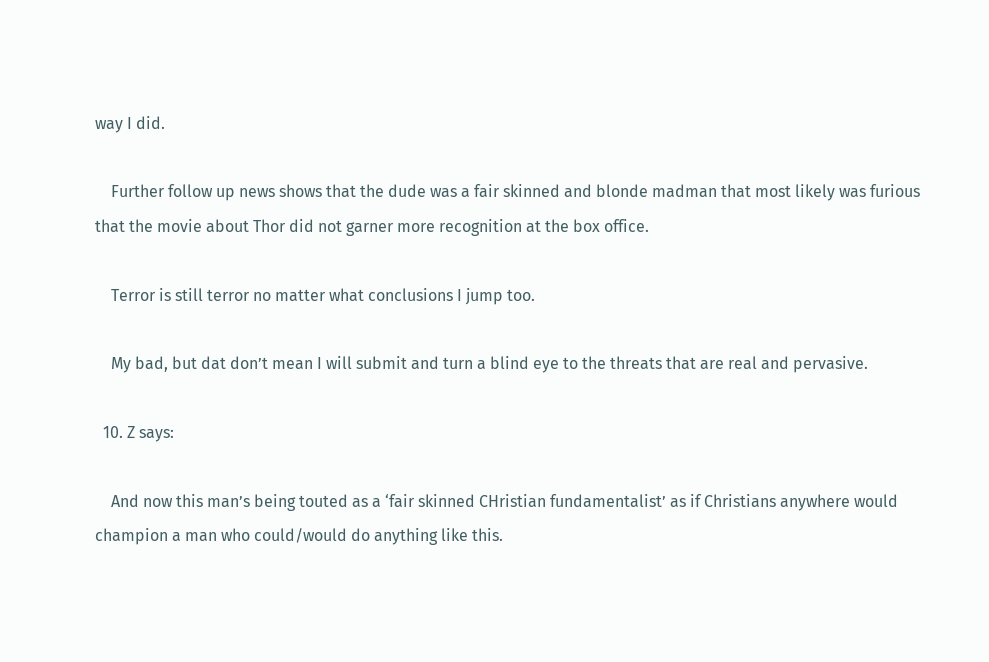way I did.

    Further follow up news shows that the dude was a fair skinned and blonde madman that most likely was furious that the movie about Thor did not garner more recognition at the box office.

    Terror is still terror no matter what conclusions I jump too.

    My bad, but dat don’t mean I will submit and turn a blind eye to the threats that are real and pervasive.

  10. Z says:

    And now this man’s being touted as a ‘fair skinned CHristian fundamentalist’ as if Christians anywhere would champion a man who could/would do anything like this.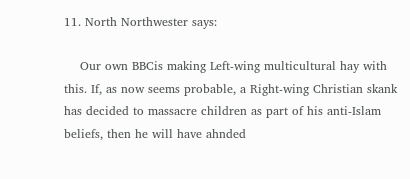11. North Northwester says:

    Our own BBCis making Left-wing multicultural hay with this. If, as now seems probable, a Right-wing Christian skank has decided to massacre children as part of his anti-Islam beliefs, then he will have ahnded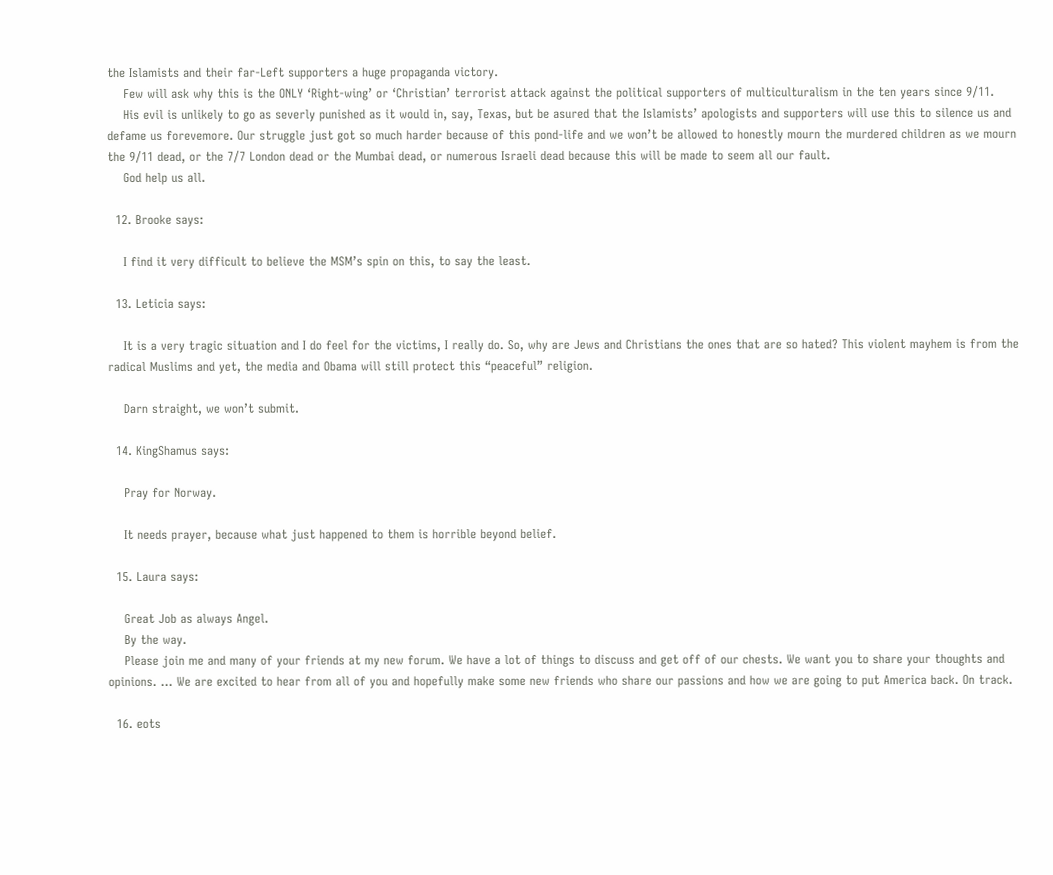the Islamists and their far-Left supporters a huge propaganda victory.
    Few will ask why this is the ONLY ‘Right-wing’ or ‘Christian’ terrorist attack against the political supporters of multiculturalism in the ten years since 9/11.
    His evil is unlikely to go as severly punished as it would in, say, Texas, but be asured that the Islamists’ apologists and supporters will use this to silence us and defame us forevemore. Our struggle just got so much harder because of this pond-life and we won’t be allowed to honestly mourn the murdered children as we mourn the 9/11 dead, or the 7/7 London dead or the Mumbai dead, or numerous Israeli dead because this will be made to seem all our fault.
    God help us all.

  12. Brooke says:

    I find it very difficult to believe the MSM’s spin on this, to say the least.

  13. Leticia says:

    It is a very tragic situation and I do feel for the victims, I really do. So, why are Jews and Christians the ones that are so hated? This violent mayhem is from the radical Muslims and yet, the media and Obama will still protect this “peaceful” religion.

    Darn straight, we won’t submit.

  14. KingShamus says:

    Pray for Norway.

    It needs prayer, because what just happened to them is horrible beyond belief.

  15. Laura says:

    Great Job as always Angel.
    By the way.
    Please join me and many of your friends at my new forum. We have a lot of things to discuss and get off of our chests. We want you to share your thoughts and opinions. … We are excited to hear from all of you and hopefully make some new friends who share our passions and how we are going to put America back. On track.

  16. eots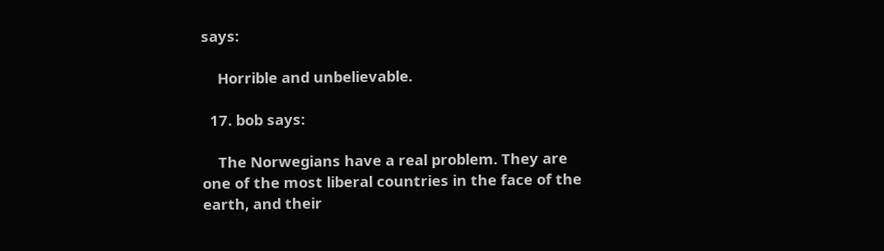says:

    Horrible and unbelievable.

  17. bob says:

    The Norwegians have a real problem. They are one of the most liberal countries in the face of the earth, and their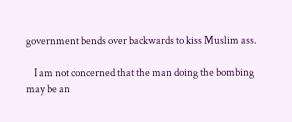government bends over backwards to kiss Muslim ass.

    I am not concerned that the man doing the bombing may be an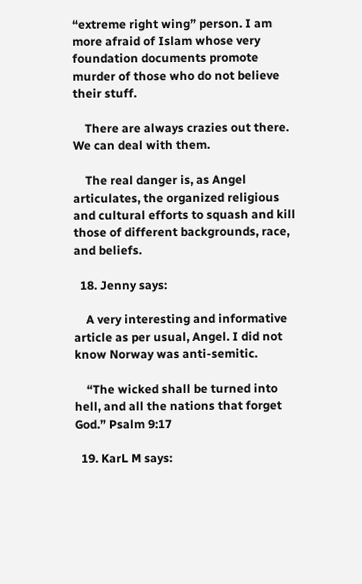“extreme right wing” person. I am more afraid of Islam whose very foundation documents promote murder of those who do not believe their stuff.

    There are always crazies out there. We can deal with them.

    The real danger is, as Angel articulates, the organized religious and cultural efforts to squash and kill those of different backgrounds, race, and beliefs.

  18. Jenny says:

    A very interesting and informative article as per usual, Angel. I did not know Norway was anti-semitic.

    “The wicked shall be turned into hell, and all the nations that forget God.” Psalm 9:17

  19. KarL M says: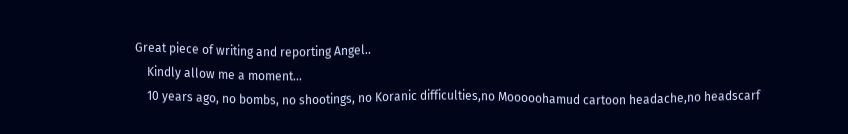Great piece of writing and reporting Angel..
    Kindly allow me a moment…
    10 years ago, no bombs, no shootings, no Koranic difficulties,no Mooooohamud cartoon headache,no headscarf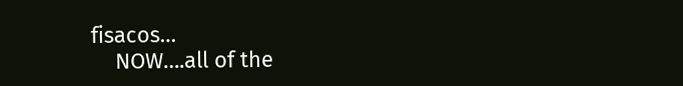fisacos…
    NOW….all of the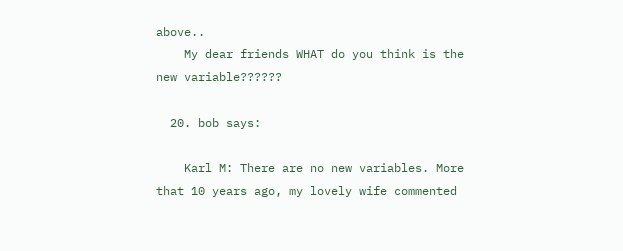above..
    My dear friends WHAT do you think is the new variable??????

  20. bob says:

    Karl M: There are no new variables. More that 10 years ago, my lovely wife commented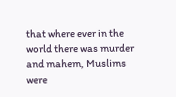that where ever in the world there was murder and mahem, Muslims were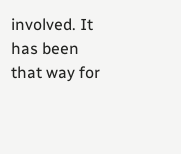involved. It has been that way for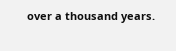over a thousand years.